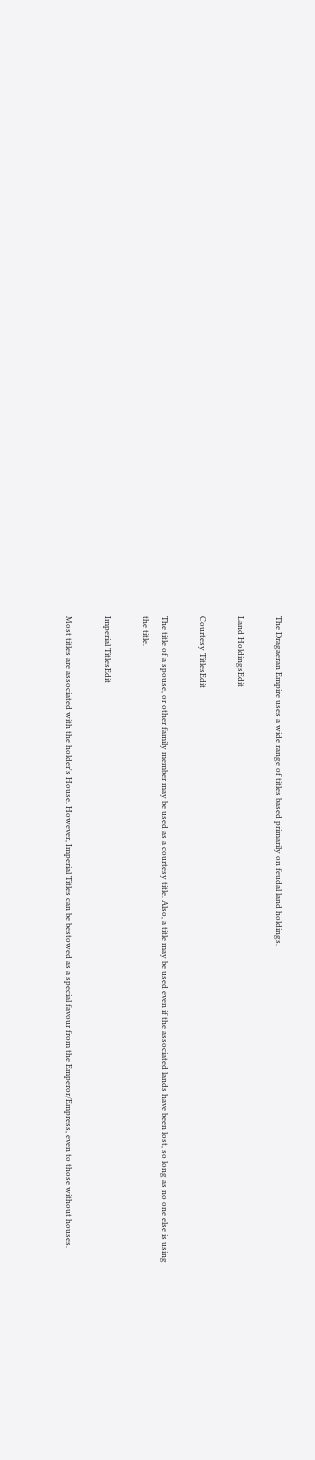The Dragaeran Empire uses a wide range of titles based primarily on feudal land holdings.

Land HoldingsEdit

Courtesy TitlesEdit

The title of a spouse, or other family member may be used as a courtesy title. Also, a title may be used even if the associated lands have been lost, so long as no one else is using the title.

Imperial TitlesEdit

Most titles are associated with the holder's House. However, Imperial Titles can be bestowed as a special favour from the Emperor/Empress, even to those without houses.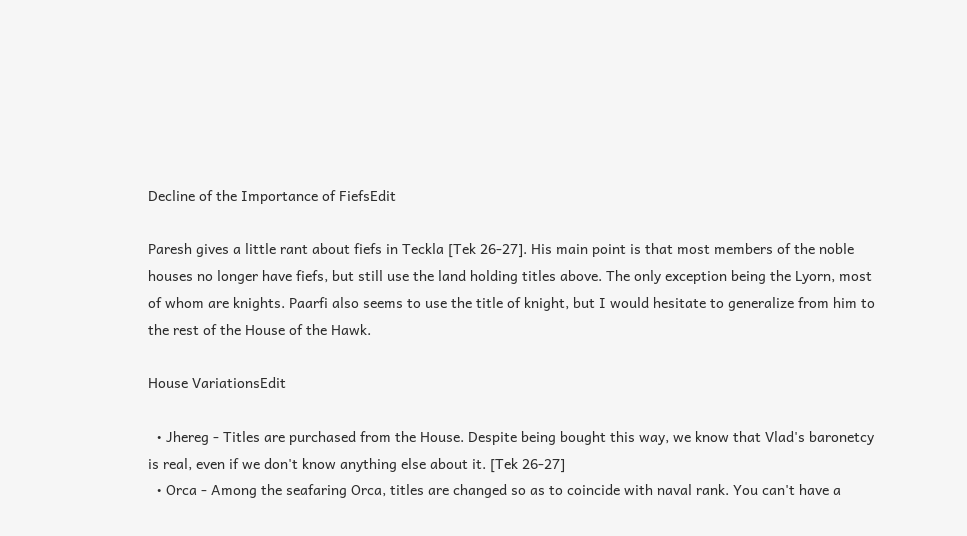Decline of the Importance of FiefsEdit

Paresh gives a little rant about fiefs in Teckla [Tek 26-27]. His main point is that most members of the noble houses no longer have fiefs, but still use the land holding titles above. The only exception being the Lyorn, most of whom are knights. Paarfi also seems to use the title of knight, but I would hesitate to generalize from him to the rest of the House of the Hawk.

House VariationsEdit

  • Jhereg - Titles are purchased from the House. Despite being bought this way, we know that Vlad's baronetcy is real, even if we don't know anything else about it. [Tek 26-27]
  • Orca - Among the seafaring Orca, titles are changed so as to coincide with naval rank. You can't have a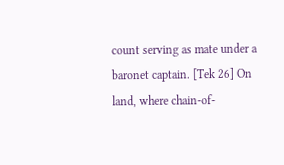count serving as mate under a baronet captain. [Tek 26] On land, where chain-of-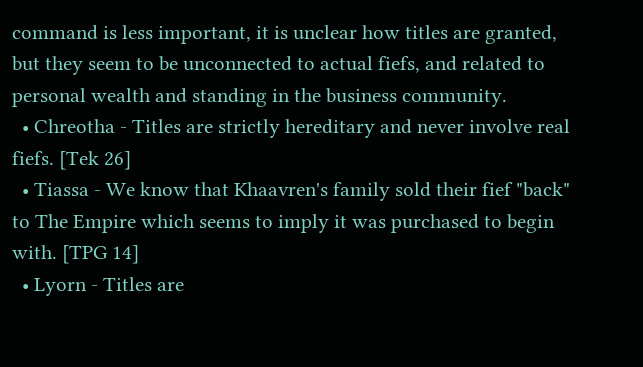command is less important, it is unclear how titles are granted, but they seem to be unconnected to actual fiefs, and related to personal wealth and standing in the business community.
  • Chreotha - Titles are strictly hereditary and never involve real fiefs. [Tek 26]
  • Tiassa - We know that Khaavren's family sold their fief "back" to The Empire which seems to imply it was purchased to begin with. [TPG 14]
  • Lyorn - Titles are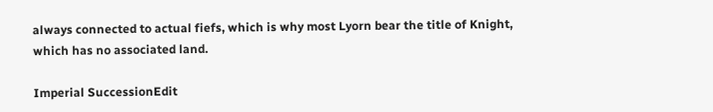always connected to actual fiefs, which is why most Lyorn bear the title of Knight, which has no associated land.

Imperial SuccessionEdit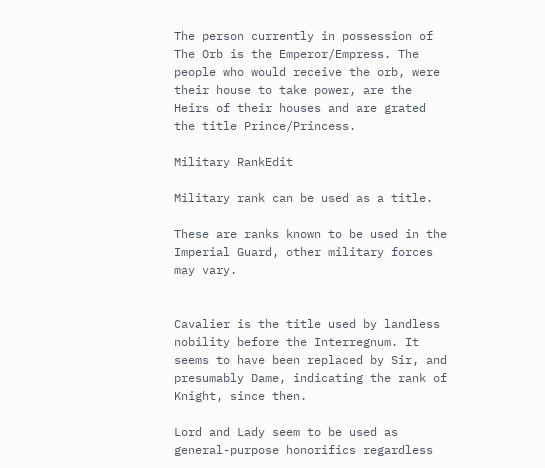The person currently in possession of The Orb is the Emperor/Empress. The people who would receive the orb, were their house to take power, are the Heirs of their houses and are grated the title Prince/Princess.

Military RankEdit

Military rank can be used as a title.

These are ranks known to be used in the Imperial Guard, other military forces may vary.


Cavalier is the title used by landless nobility before the Interregnum. It seems to have been replaced by Sir, and presumably Dame, indicating the rank of Knight, since then.

Lord and Lady seem to be used as general-purpose honorifics regardless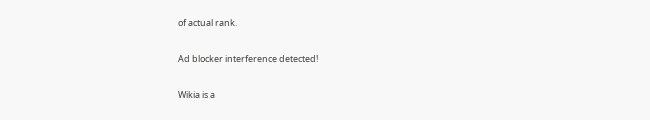of actual rank.

Ad blocker interference detected!

Wikia is a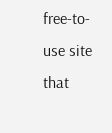free-to-use site that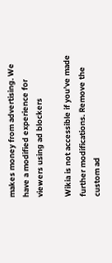makes money from advertising. We have a modified experience for viewers using ad blockers

Wikia is not accessible if you’ve made further modifications. Remove the custom ad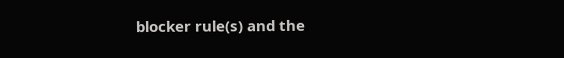blocker rule(s) and the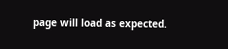page will load as expected.